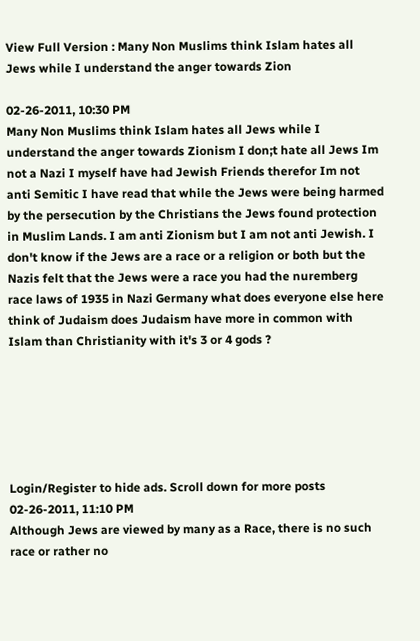View Full Version : Many Non Muslims think Islam hates all Jews while I understand the anger towards Zion

02-26-2011, 10:30 PM
Many Non Muslims think Islam hates all Jews while I understand the anger towards Zionism I don;t hate all Jews Im not a Nazi I myself have had Jewish Friends therefor Im not anti Semitic I have read that while the Jews were being harmed by the persecution by the Christians the Jews found protection in Muslim Lands. I am anti Zionism but I am not anti Jewish. I don't know if the Jews are a race or a religion or both but the Nazis felt that the Jews were a race you had the nuremberg race laws of 1935 in Nazi Germany what does everyone else here think of Judaism does Judaism have more in common with Islam than Christianity with it's 3 or 4 gods ?






Login/Register to hide ads. Scroll down for more posts
02-26-2011, 11:10 PM
Although Jews are viewed by many as a Race, there is no such race or rather no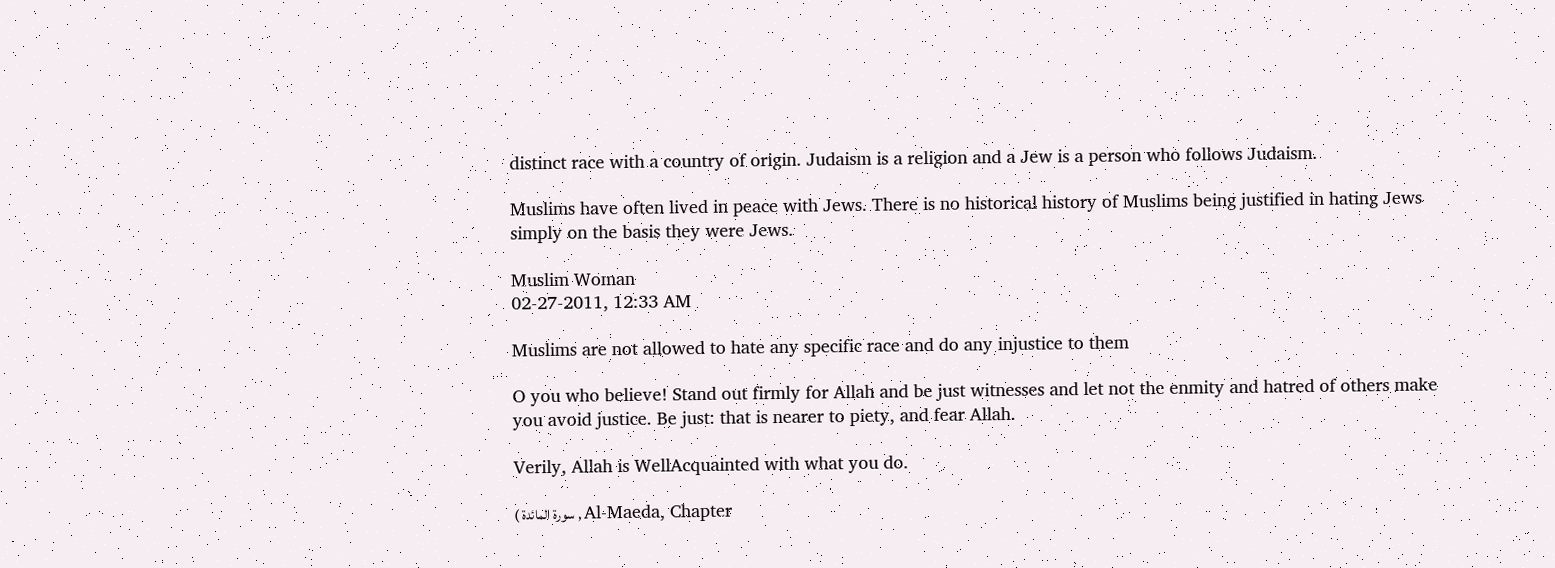distinct race with a country of origin. Judaism is a religion and a Jew is a person who follows Judaism.

Muslims have often lived in peace with Jews. There is no historical history of Muslims being justified in hating Jews simply on the basis they were Jews.

Muslim Woman
02-27-2011, 12:33 AM

Muslims are not allowed to hate any specific race and do any injustice to them

O you who believe! Stand out firmly for Allah and be just witnesses and let not the enmity and hatred of others make you avoid justice. Be just: that is nearer to piety, and fear Allah.

Verily, Allah is WellAcquainted with what you do.

( سورة المائدة , Al-Maeda, Chapter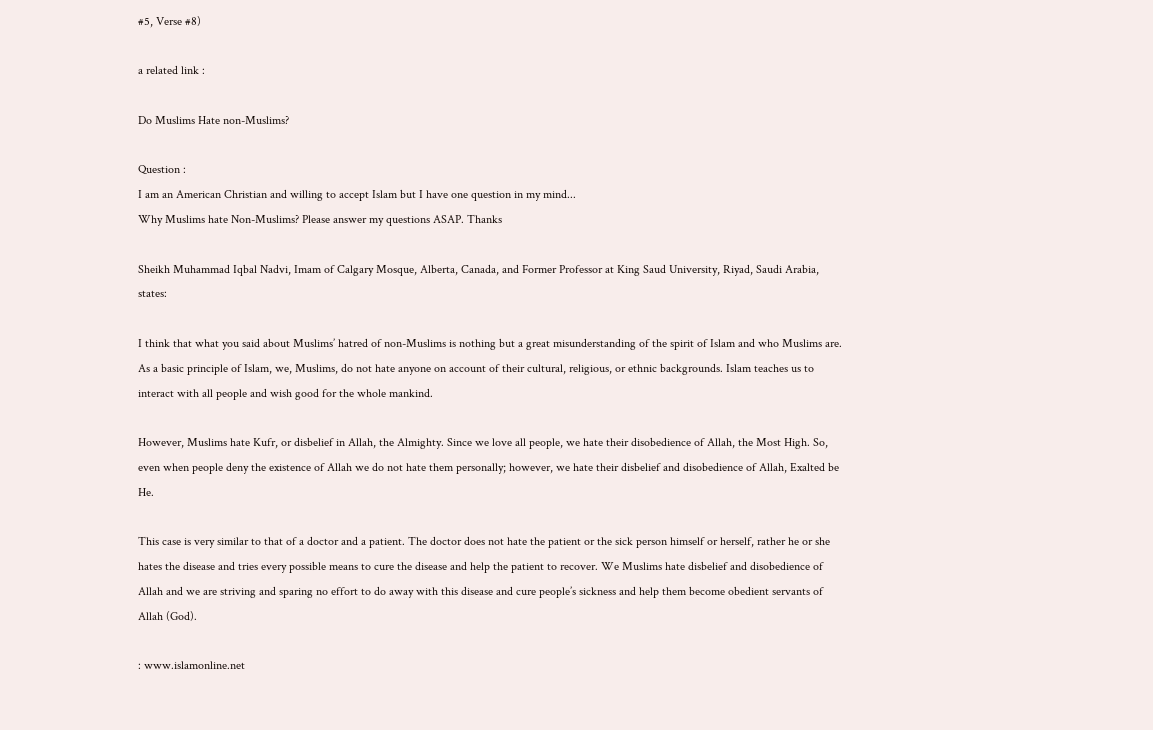#5, Verse #8)

a related link :

Do Muslims Hate non-Muslims?

Question :
I am an American Christian and willing to accept Islam but I have one question in my mind...
Why Muslims hate Non-Muslims? Please answer my questions ASAP. Thanks

Sheikh Muhammad Iqbal Nadvi, Imam of Calgary Mosque, Alberta, Canada, and Former Professor at King Saud University, Riyad, Saudi Arabia, states:

I think that what you said about Muslims’ hatred of non-Muslims is nothing but a great misunderstanding of the spirit of Islam and who Muslims are. As a basic principle of Islam, we, Muslims, do not hate anyone on account of their cultural, religious, or ethnic backgrounds. Islam teaches us to interact with all people and wish good for the whole mankind.

However, Muslims hate Kufr, or disbelief in Allah, the Almighty. Since we love all people, we hate their disobedience of Allah, the Most High. So, even when people deny the existence of Allah we do not hate them personally; however, we hate their disbelief and disobedience of Allah, Exalted be He.

This case is very similar to that of a doctor and a patient. The doctor does not hate the patient or the sick person himself or herself, rather he or she hates the disease and tries every possible means to cure the disease and help the patient to recover. We Muslims hate disbelief and disobedience of Allah and we are striving and sparing no effort to do away with this disease and cure people’s sickness and help them become obedient servants of Allah (God).

: www.islamonline.net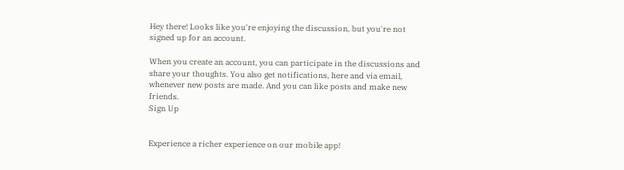Hey there! Looks like you're enjoying the discussion, but you're not signed up for an account.

When you create an account, you can participate in the discussions and share your thoughts. You also get notifications, here and via email, whenever new posts are made. And you can like posts and make new friends.
Sign Up


Experience a richer experience on our mobile app!